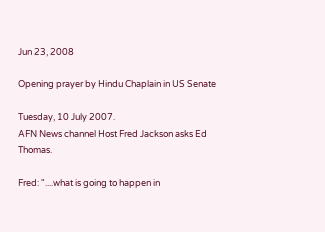Jun 23, 2008

Opening prayer by Hindu Chaplain in US Senate

Tuesday, 10 July 2007.
AFN News channel Host Fred Jackson asks Ed Thomas.

Fred: "....what is going to happen in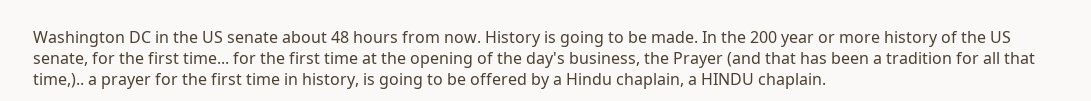Washington DC in the US senate about 48 hours from now. History is going to be made. In the 200 year or more history of the US senate, for the first time... for the first time at the opening of the day's business, the Prayer (and that has been a tradition for all that time,).. a prayer for the first time in history, is going to be offered by a Hindu chaplain, a HINDU chaplain.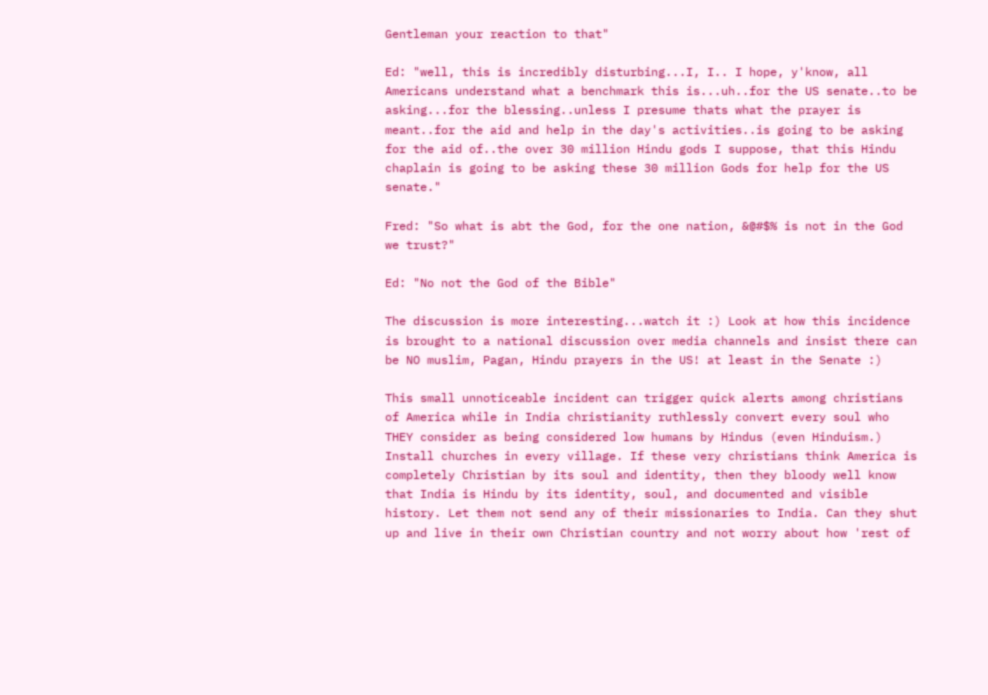Gentleman your reaction to that"

Ed: "well, this is incredibly disturbing...I, I.. I hope, y'know, all Americans understand what a benchmark this is...uh..for the US senate..to be asking...for the blessing..unless I presume thats what the prayer is meant..for the aid and help in the day's activities..is going to be asking for the aid of..the over 30 million Hindu gods I suppose, that this Hindu chaplain is going to be asking these 30 million Gods for help for the US senate."

Fred: "So what is abt the God, for the one nation, &@#$% is not in the God we trust?"

Ed: "No not the God of the Bible"

The discussion is more interesting...watch it :) Look at how this incidence is brought to a national discussion over media channels and insist there can be NO muslim, Pagan, Hindu prayers in the US! at least in the Senate :)

This small unnoticeable incident can trigger quick alerts among christians of America while in India christianity ruthlessly convert every soul who THEY consider as being considered low humans by Hindus (even Hinduism.) Install churches in every village. If these very christians think America is completely Christian by its soul and identity, then they bloody well know that India is Hindu by its identity, soul, and documented and visible history. Let them not send any of their missionaries to India. Can they shut up and live in their own Christian country and not worry about how 'rest of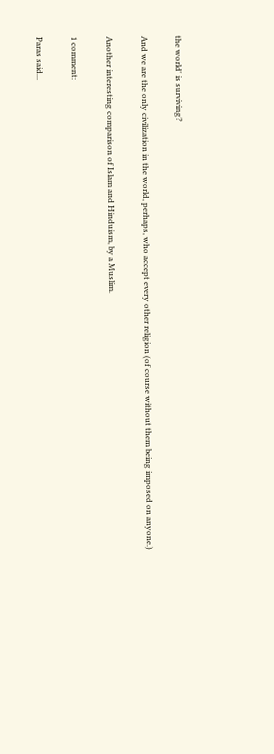the world' is surviving?

And we are the only civilization in the world, perhaps, who accept every other religion (of course without them being imposed on anyone.)

Another interesting comparison of Islam and Hinduism, by a Muslim.

1 comment:

Paras said...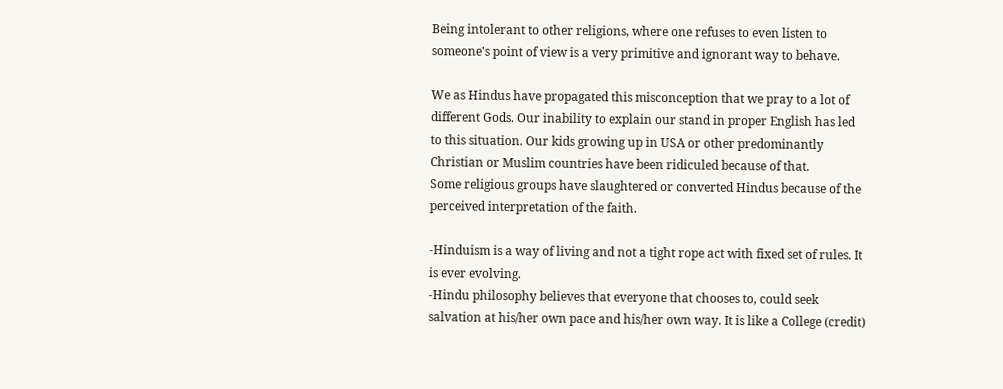Being intolerant to other religions, where one refuses to even listen to someone's point of view is a very primitive and ignorant way to behave.

We as Hindus have propagated this misconception that we pray to a lot of different Gods. Our inability to explain our stand in proper English has led to this situation. Our kids growing up in USA or other predominantly Christian or Muslim countries have been ridiculed because of that.
Some religious groups have slaughtered or converted Hindus because of the perceived interpretation of the faith.

-Hinduism is a way of living and not a tight rope act with fixed set of rules. It is ever evolving.
-Hindu philosophy believes that everyone that chooses to, could seek salvation at his/her own pace and his/her own way. It is like a College (credit)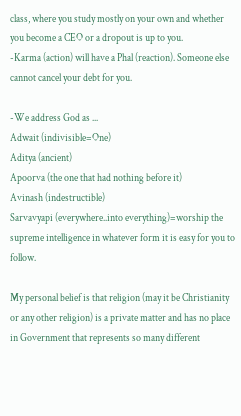class, where you study mostly on your own and whether you become a CEO or a dropout is up to you.
-Karma (action) will have a Phal (reaction). Someone else cannot cancel your debt for you.

-We address God as ...
Adwait (indivisible=One)
Aditya (ancient)
Apoorva (the one that had nothing before it)
Avinash (indestructible)
Sarvavyapi (everywhere..into everything)=worship the supreme intelligence in whatever form it is easy for you to follow.

My personal belief is that religion (may it be Christianity or any other religion) is a private matter and has no place in Government that represents so many different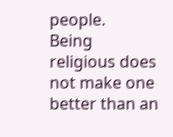people.
Being religious does not make one better than an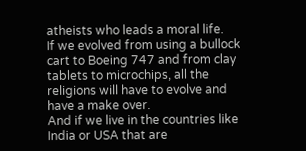atheists who leads a moral life.
If we evolved from using a bullock cart to Boeing 747 and from clay tablets to microchips, all the religions will have to evolve and have a make over.
And if we live in the countries like India or USA that are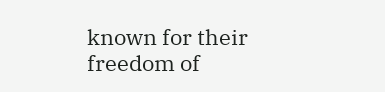known for their freedom of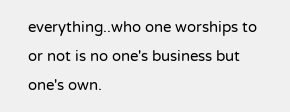everything..who one worships to or not is no one's business but one's own.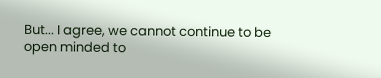But... I agree, we cannot continue to be open minded to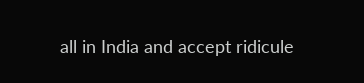all in India and accept ridicule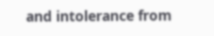and intolerance from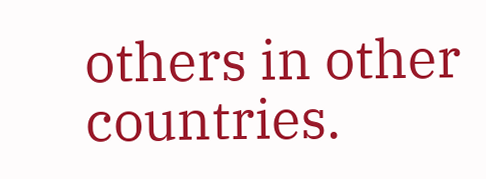others in other countries.